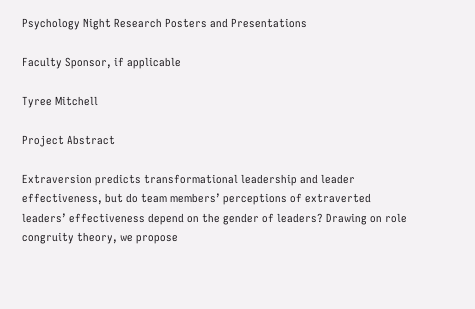Psychology Night Research Posters and Presentations

Faculty Sponsor, if applicable

Tyree Mitchell

Project Abstract

Extraversion predicts transformational leadership and leader effectiveness, but do team members’ perceptions of extraverted leaders’ effectiveness depend on the gender of leaders? Drawing on role congruity theory, we propose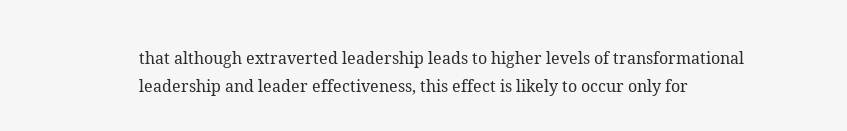that although extraverted leadership leads to higher levels of transformational leadership and leader effectiveness, this effect is likely to occur only for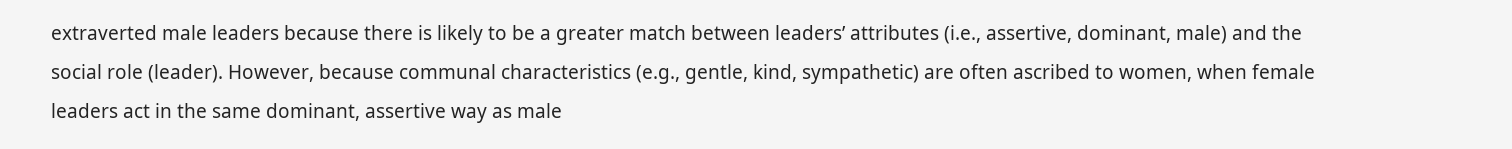extraverted male leaders because there is likely to be a greater match between leaders’ attributes (i.e., assertive, dominant, male) and the social role (leader). However, because communal characteristics (e.g., gentle, kind, sympathetic) are often ascribed to women, when female leaders act in the same dominant, assertive way as male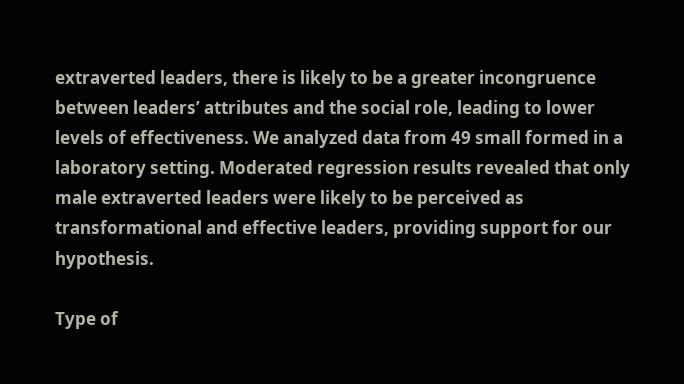extraverted leaders, there is likely to be a greater incongruence between leaders’ attributes and the social role, leading to lower levels of effectiveness. We analyzed data from 49 small formed in a laboratory setting. Moderated regression results revealed that only male extraverted leaders were likely to be perceived as transformational and effective leaders, providing support for our hypothesis.

Type of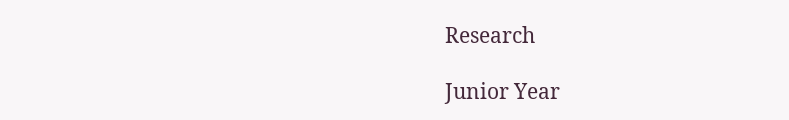Research

Junior Year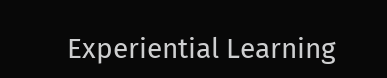Experiential Learning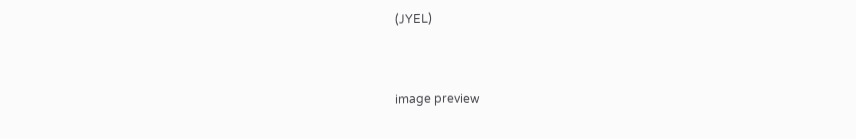(JYEL)


image preview